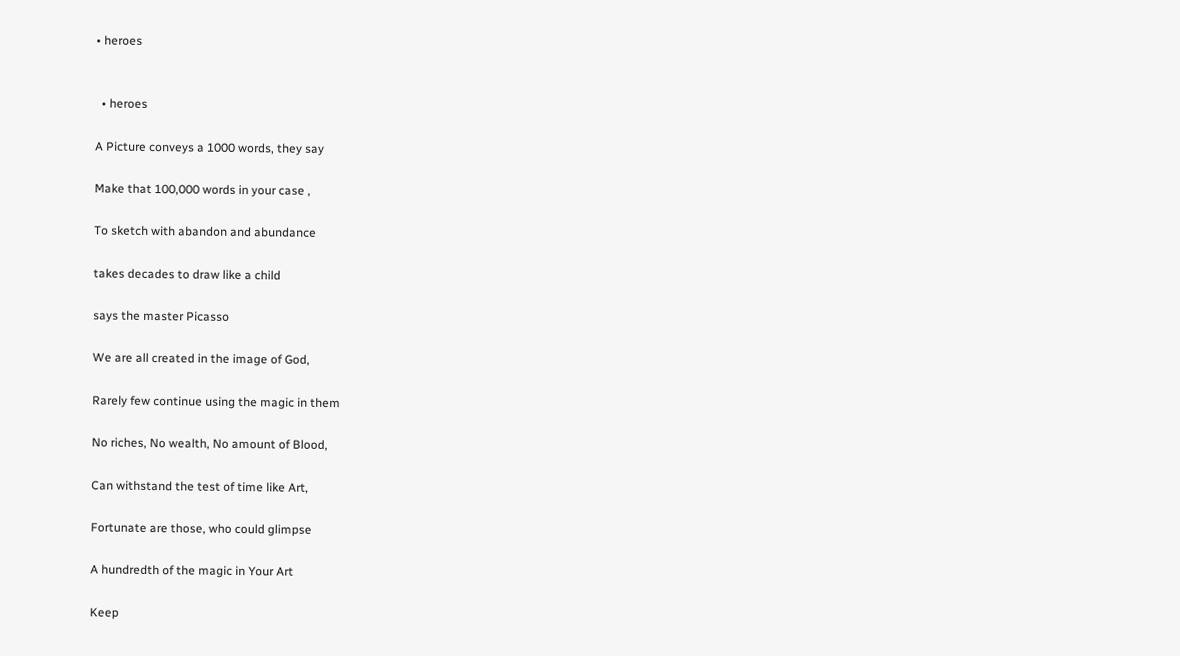• heroes


  • heroes

A Picture conveys a 1000 words, they say

Make that 100,000 words in your case ,

To sketch with abandon and abundance

takes decades to draw like a child

says the master Picasso

We are all created in the image of God,

Rarely few continue using the magic in them

No riches, No wealth, No amount of Blood,

Can withstand the test of time like Art,

Fortunate are those, who could glimpse

A hundredth of the magic in Your Art

Keep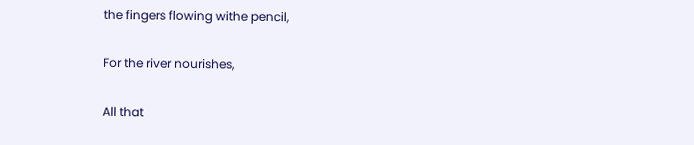the fingers flowing withe pencil,

For the river nourishes,

All that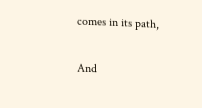comes in its path,

And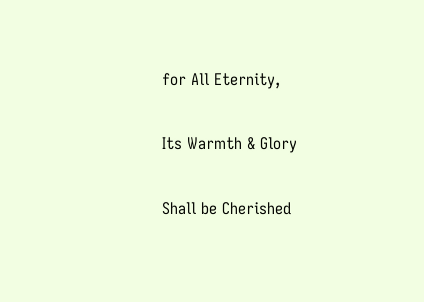for All Eternity,

Its Warmth & Glory

Shall be Cherished